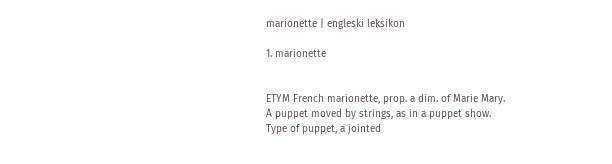marionette | engleski leksikon

1. marionette


ETYM French marionette, prop. a dim. of Marie Mary.
A puppet moved by strings, as in a puppet show.
Type of puppet, a jointed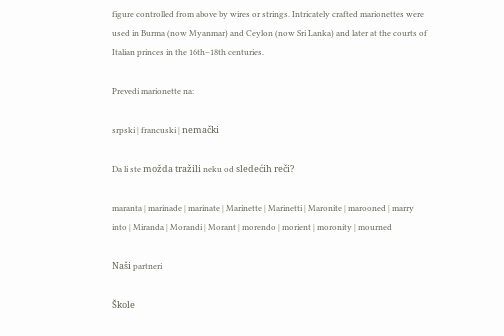figure controlled from above by wires or strings. Intricately crafted marionettes were used in Burma (now Myanmar) and Ceylon (now Sri Lanka) and later at the courts of Italian princes in the 16th–18th centuries.

Prevedi marionette na:

srpski | francuski | nemački

Da li ste možda tražili neku od sledećih reči?

maranta | marinade | marinate | Marinette | Marinetti | Maronite | marooned | marry into | Miranda | Morandi | Morant | morendo | morient | moronity | mourned

Naši partneri

Škole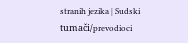stranih jezika | Sudski tumači/prevodioci